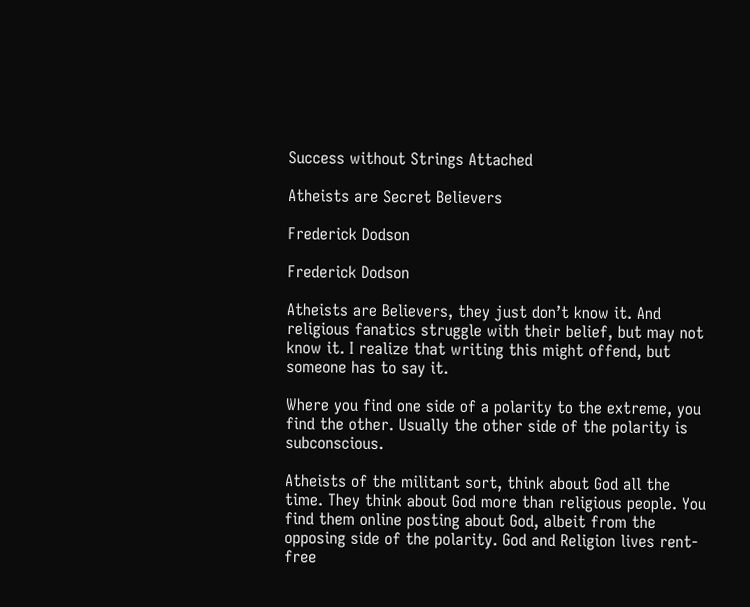Success without Strings Attached

Atheists are Secret Believers

Frederick Dodson

Frederick Dodson

Atheists are Believers, they just don’t know it. And religious fanatics struggle with their belief, but may not know it. I realize that writing this might offend, but someone has to say it.

Where you find one side of a polarity to the extreme, you find the other. Usually the other side of the polarity is subconscious.

Atheists of the militant sort, think about God all the time. They think about God more than religious people. You find them online posting about God, albeit from the opposing side of the polarity. God and Religion lives rent-free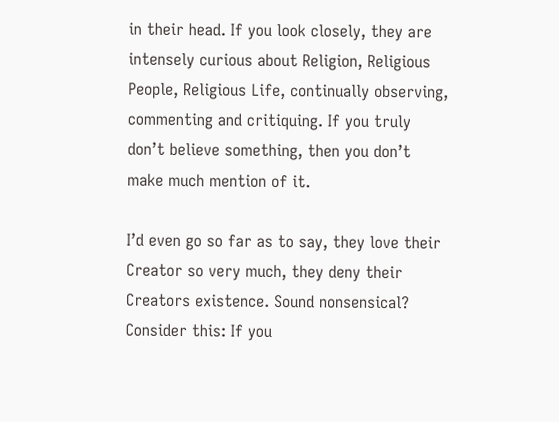in their head. If you look closely, they are intensely curious about Religion, Religious People, Religious Life, continually observing, commenting and critiquing. If you truly don’t believe something, then you don’t make much mention of it.

I’d even go so far as to say, they love their Creator so very much, they deny their Creators existence. Sound nonsensical? Consider this: If you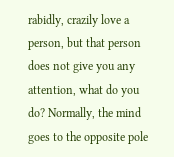rabidly, crazily love a person, but that person does not give you any attention, what do you do? Normally, the mind goes to the opposite pole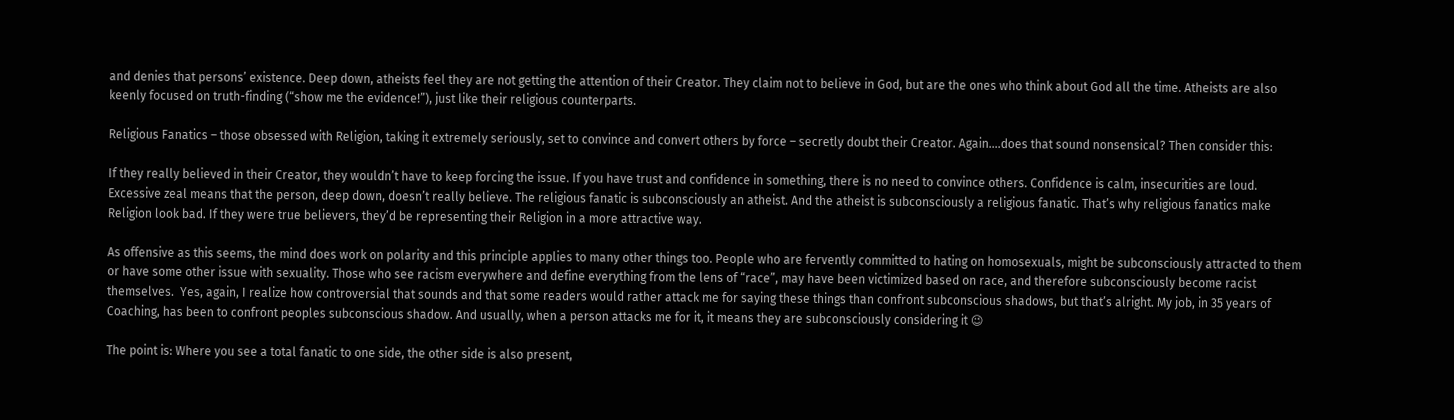and denies that persons’ existence. Deep down, atheists feel they are not getting the attention of their Creator. They claim not to believe in God, but are the ones who think about God all the time. Atheists are also keenly focused on truth-finding (“show me the evidence!”), just like their religious counterparts.

Religious Fanatics – those obsessed with Religion, taking it extremely seriously, set to convince and convert others by force – secretly doubt their Creator. Again….does that sound nonsensical? Then consider this:

If they really believed in their Creator, they wouldn’t have to keep forcing the issue. If you have trust and confidence in something, there is no need to convince others. Confidence is calm, insecurities are loud. Excessive zeal means that the person, deep down, doesn’t really believe. The religious fanatic is subconsciously an atheist. And the atheist is subconsciously a religious fanatic. That’s why religious fanatics make Religion look bad. If they were true believers, they’d be representing their Religion in a more attractive way.

As offensive as this seems, the mind does work on polarity and this principle applies to many other things too. People who are fervently committed to hating on homosexuals, might be subconsciously attracted to them or have some other issue with sexuality. Those who see racism everywhere and define everything from the lens of “race”, may have been victimized based on race, and therefore subconsciously become racist themselves.  Yes, again, I realize how controversial that sounds and that some readers would rather attack me for saying these things than confront subconscious shadows, but that’s alright. My job, in 35 years of Coaching, has been to confront peoples subconscious shadow. And usually, when a person attacks me for it, it means they are subconsciously considering it 😉

The point is: Where you see a total fanatic to one side, the other side is also present,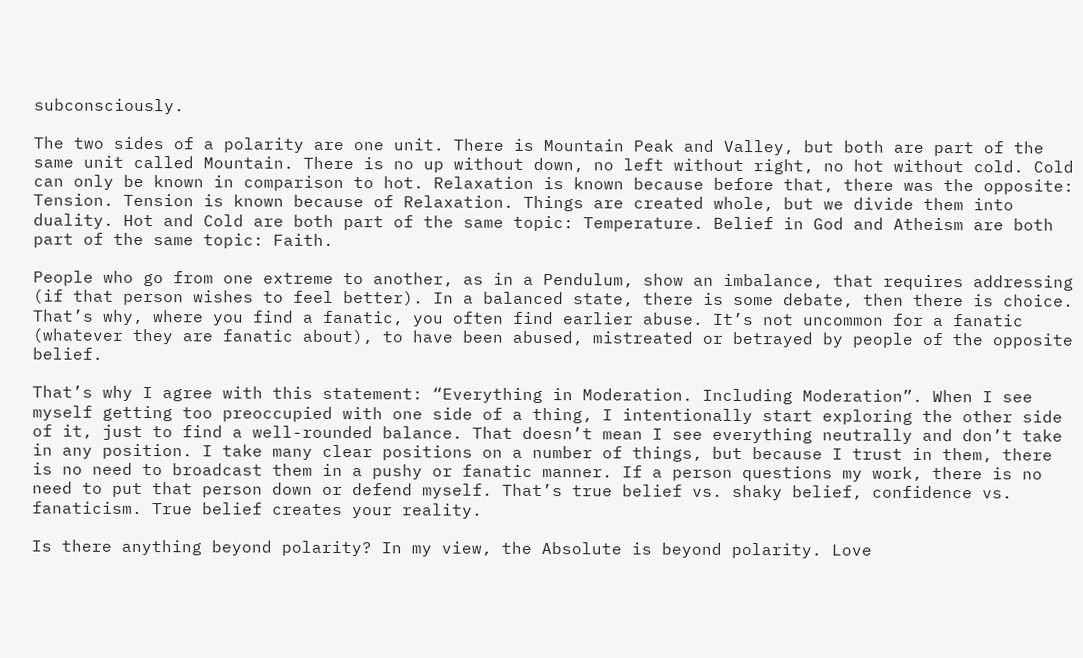subconsciously.

The two sides of a polarity are one unit. There is Mountain Peak and Valley, but both are part of the same unit called Mountain. There is no up without down, no left without right, no hot without cold. Cold can only be known in comparison to hot. Relaxation is known because before that, there was the opposite: Tension. Tension is known because of Relaxation. Things are created whole, but we divide them into duality. Hot and Cold are both part of the same topic: Temperature. Belief in God and Atheism are both part of the same topic: Faith.

People who go from one extreme to another, as in a Pendulum, show an imbalance, that requires addressing (if that person wishes to feel better). In a balanced state, there is some debate, then there is choice. That’s why, where you find a fanatic, you often find earlier abuse. It’s not uncommon for a fanatic (whatever they are fanatic about), to have been abused, mistreated or betrayed by people of the opposite belief.

That’s why I agree with this statement: “Everything in Moderation. Including Moderation”. When I see myself getting too preoccupied with one side of a thing, I intentionally start exploring the other side of it, just to find a well-rounded balance. That doesn’t mean I see everything neutrally and don’t take in any position. I take many clear positions on a number of things, but because I trust in them, there is no need to broadcast them in a pushy or fanatic manner. If a person questions my work, there is no need to put that person down or defend myself. That’s true belief vs. shaky belief, confidence vs. fanaticism. True belief creates your reality.

Is there anything beyond polarity? In my view, the Absolute is beyond polarity. Love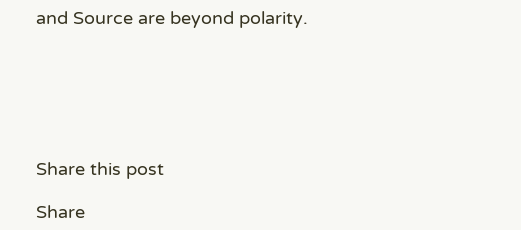and Source are beyond polarity.






Share this post

Share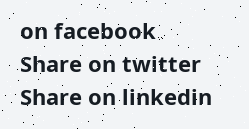on facebook
Share on twitter
Share on linkedin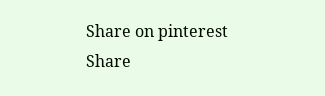Share on pinterest
Share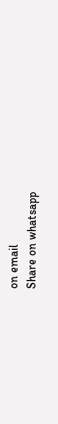on email
Share on whatsapp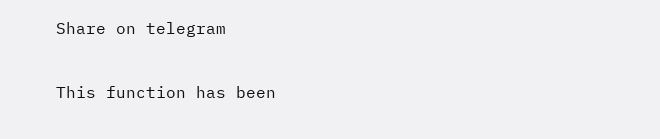Share on telegram

This function has been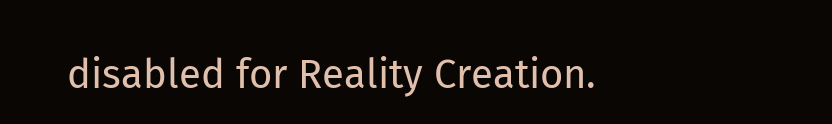disabled for Reality Creation.